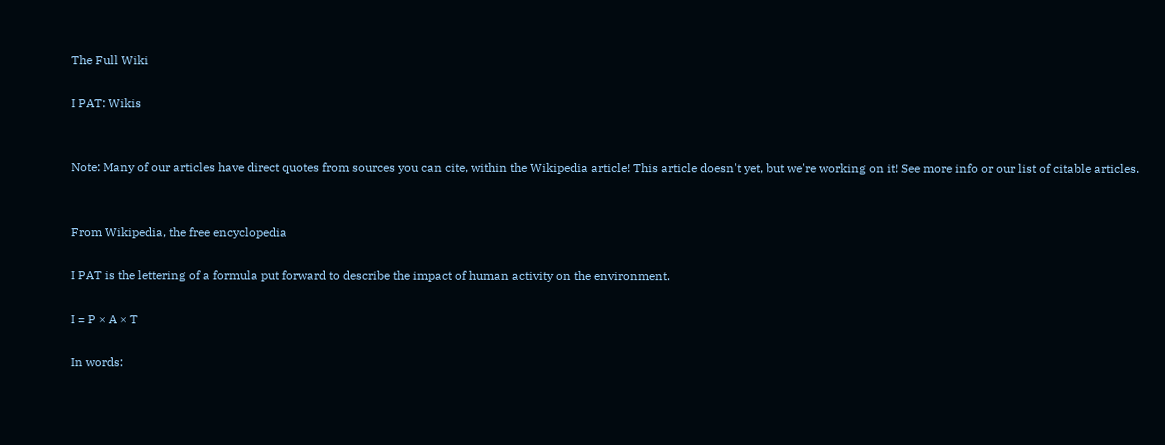The Full Wiki

I PAT: Wikis


Note: Many of our articles have direct quotes from sources you can cite, within the Wikipedia article! This article doesn't yet, but we're working on it! See more info or our list of citable articles.


From Wikipedia, the free encyclopedia

I PAT is the lettering of a formula put forward to describe the impact of human activity on the environment.

I = P × A × T

In words: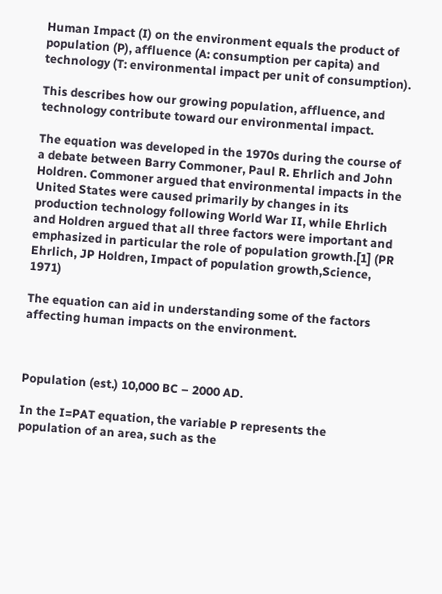Human Impact (I) on the environment equals the product of population (P), affluence (A: consumption per capita) and technology (T: environmental impact per unit of consumption).

This describes how our growing population, affluence, and technology contribute toward our environmental impact.

The equation was developed in the 1970s during the course of a debate between Barry Commoner, Paul R. Ehrlich and John Holdren. Commoner argued that environmental impacts in the United States were caused primarily by changes in its production technology following World War II, while Ehrlich and Holdren argued that all three factors were important and emphasized in particular the role of population growth.[1] (PR Ehrlich, JP Holdren, Impact of population growth,Science, 1971)

The equation can aid in understanding some of the factors affecting human impacts on the environment.



Population (est.) 10,000 BC – 2000 AD.

In the I=PAT equation, the variable P represents the population of an area, such as the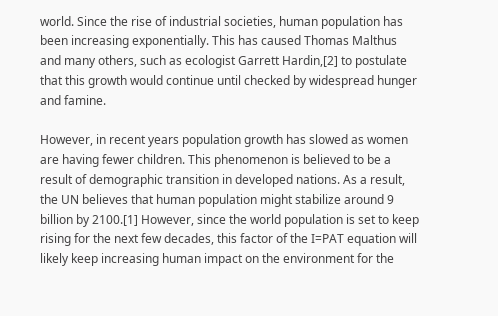world. Since the rise of industrial societies, human population has been increasing exponentially. This has caused Thomas Malthus and many others, such as ecologist Garrett Hardin,[2] to postulate that this growth would continue until checked by widespread hunger and famine.

However, in recent years population growth has slowed as women are having fewer children. This phenomenon is believed to be a result of demographic transition in developed nations. As a result, the UN believes that human population might stabilize around 9 billion by 2100.[1] However, since the world population is set to keep rising for the next few decades, this factor of the I=PAT equation will likely keep increasing human impact on the environment for the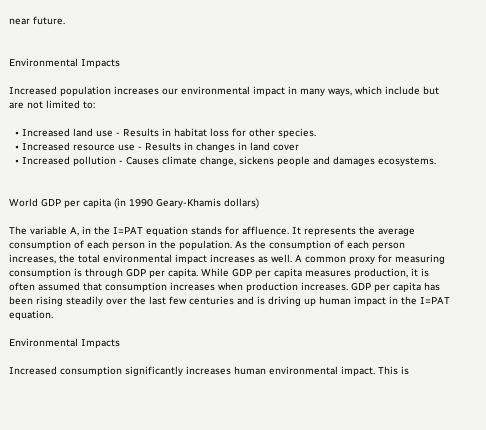near future.


Environmental Impacts

Increased population increases our environmental impact in many ways, which include but are not limited to:

  • Increased land use - Results in habitat loss for other species.
  • Increased resource use - Results in changes in land cover
  • Increased pollution - Causes climate change, sickens people and damages ecosystems.


World GDP per capita (in 1990 Geary-Khamis dollars)

The variable A, in the I=PAT equation stands for affluence. It represents the average consumption of each person in the population. As the consumption of each person increases, the total environmental impact increases as well. A common proxy for measuring consumption is through GDP per capita. While GDP per capita measures production, it is often assumed that consumption increases when production increases. GDP per capita has been rising steadily over the last few centuries and is driving up human impact in the I=PAT equation.

Environmental Impacts

Increased consumption significantly increases human environmental impact. This is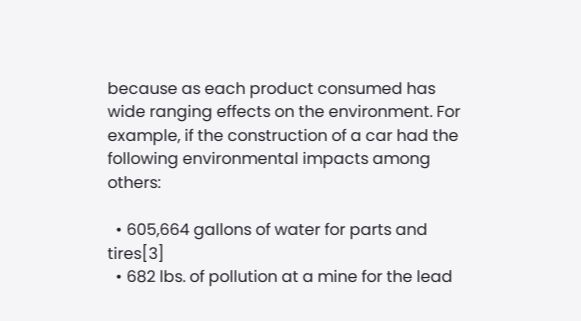because as each product consumed has wide ranging effects on the environment. For example, if the construction of a car had the following environmental impacts among others:

  • 605,664 gallons of water for parts and tires[3]
  • 682 lbs. of pollution at a mine for the lead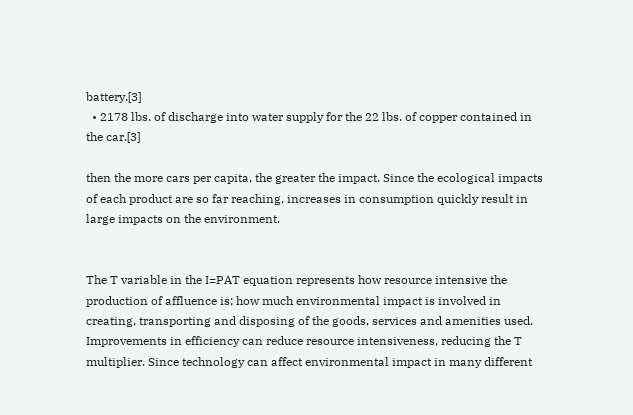battery.[3]
  • 2178 lbs. of discharge into water supply for the 22 lbs. of copper contained in the car.[3]

then the more cars per capita, the greater the impact. Since the ecological impacts of each product are so far reaching, increases in consumption quickly result in large impacts on the environment.


The T variable in the I=PAT equation represents how resource intensive the production of affluence is; how much environmental impact is involved in creating, transporting and disposing of the goods, services and amenities used. Improvements in efficiency can reduce resource intensiveness, reducing the T multiplier. Since technology can affect environmental impact in many different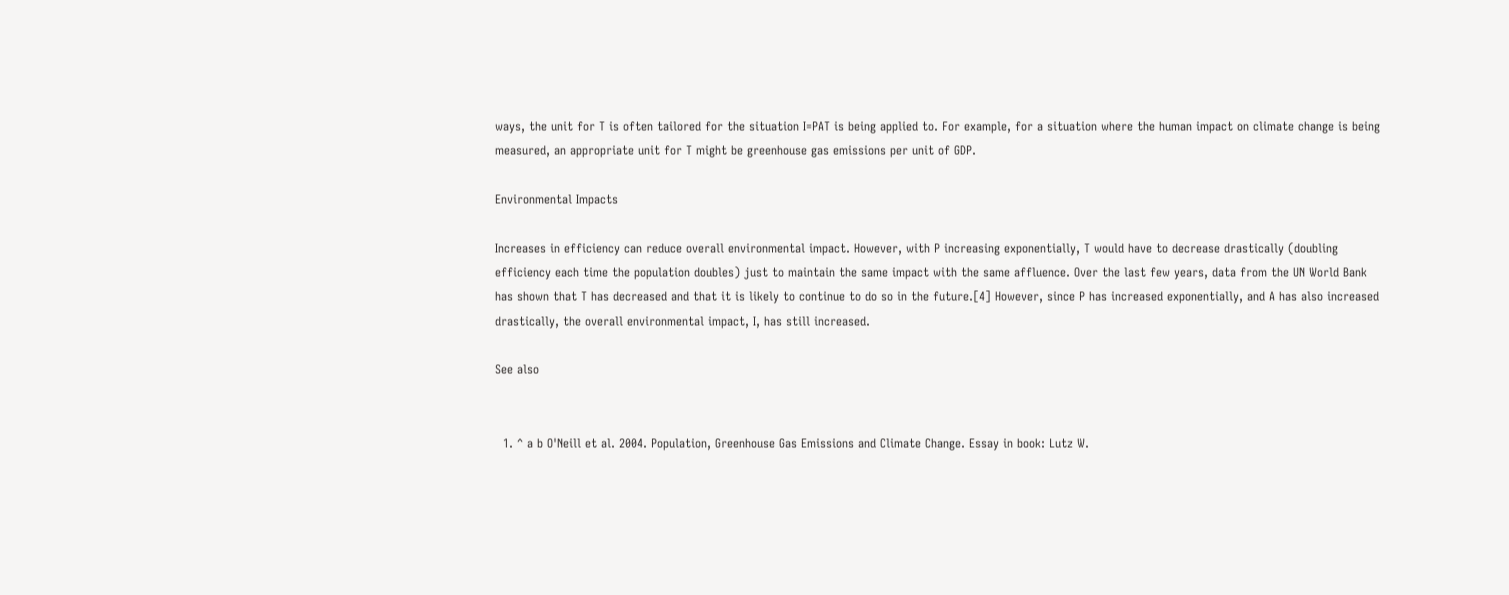ways, the unit for T is often tailored for the situation I=PAT is being applied to. For example, for a situation where the human impact on climate change is being measured, an appropriate unit for T might be greenhouse gas emissions per unit of GDP.

Environmental Impacts

Increases in efficiency can reduce overall environmental impact. However, with P increasing exponentially, T would have to decrease drastically (doubling efficiency each time the population doubles) just to maintain the same impact with the same affluence. Over the last few years, data from the UN World Bank has shown that T has decreased and that it is likely to continue to do so in the future.[4] However, since P has increased exponentially, and A has also increased drastically, the overall environmental impact, I, has still increased.

See also


  1. ^ a b O'Neill et al. 2004. Population, Greenhouse Gas Emissions and Climate Change. Essay in book: Lutz W.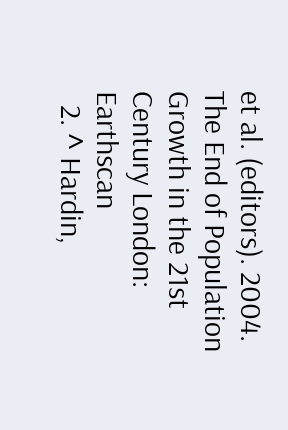et al. (editors). 2004. The End of Population Growth in the 21st Century London: Earthscan
  2. ^ Hardin,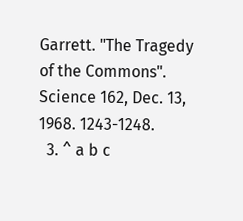Garrett. "The Tragedy of the Commons". Science 162, Dec. 13, 1968. 1243-1248.
  3. ^ a b c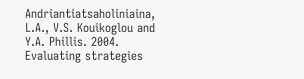Andriantiatsaholiniaina, L.A., V.S. Kouikoglou and Y.A. Phillis. 2004. Evaluating strategies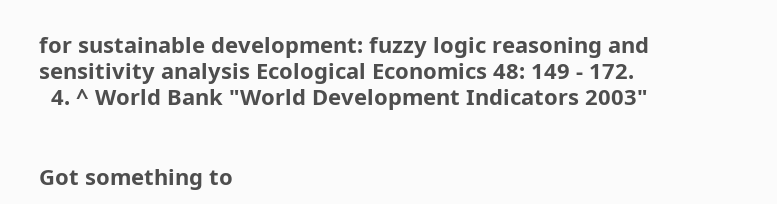for sustainable development: fuzzy logic reasoning and sensitivity analysis Ecological Economics 48: 149 - 172.
  4. ^ World Bank "World Development Indicators 2003"


Got something to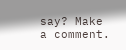say? Make a comment.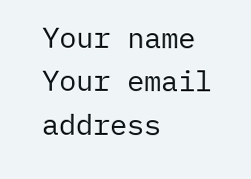Your name
Your email address